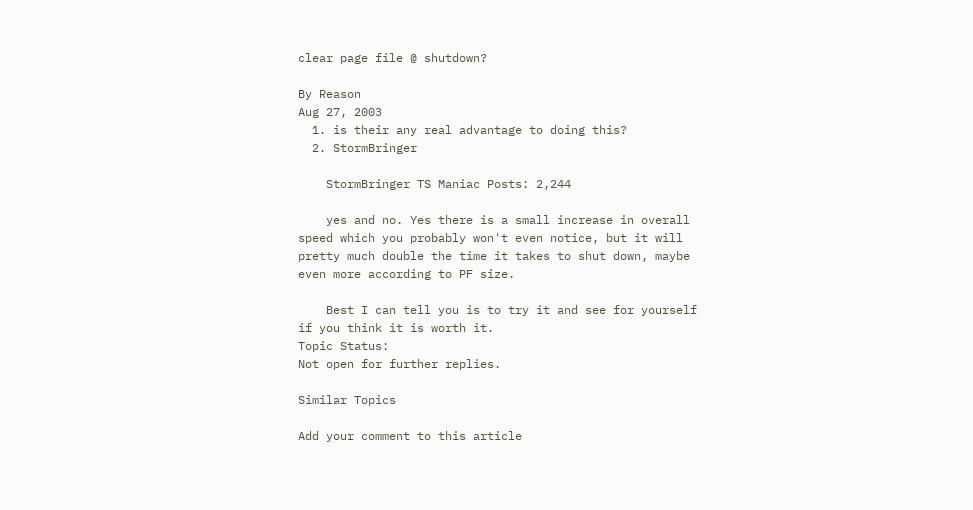clear page file @ shutdown?

By Reason
Aug 27, 2003
  1. is their any real advantage to doing this?
  2. StormBringer

    StormBringer TS Maniac Posts: 2,244

    yes and no. Yes there is a small increase in overall speed which you probably won't even notice, but it will pretty much double the time it takes to shut down, maybe even more according to PF size.

    Best I can tell you is to try it and see for yourself if you think it is worth it.
Topic Status:
Not open for further replies.

Similar Topics

Add your comment to this article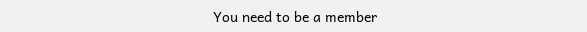You need to be a member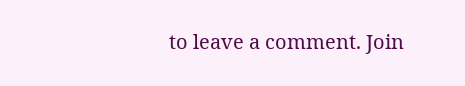to leave a comment. Join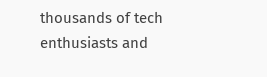thousands of tech enthusiasts and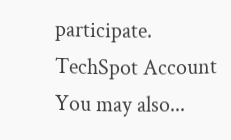participate.
TechSpot Account You may also...